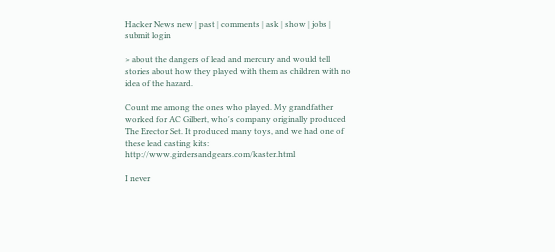Hacker News new | past | comments | ask | show | jobs | submit login

> about the dangers of lead and mercury and would tell stories about how they played with them as children with no idea of the hazard.

Count me among the ones who played. My grandfather worked for AC Gilbert, who's company originally produced The Erector Set. It produced many toys, and we had one of these lead casting kits: http://www.girdersandgears.com/kaster.html

I never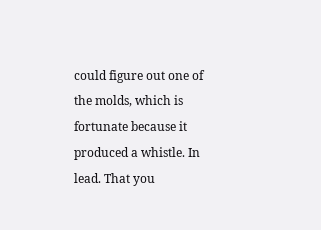could figure out one of the molds, which is fortunate because it produced a whistle. In lead. That you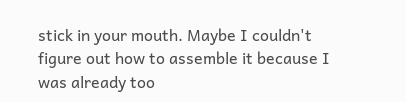stick in your mouth. Maybe I couldn't figure out how to assemble it because I was already too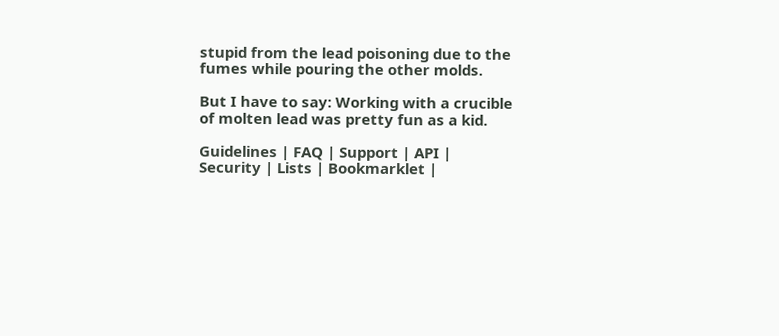stupid from the lead poisoning due to the fumes while pouring the other molds.

But I have to say: Working with a crucible of molten lead was pretty fun as a kid.

Guidelines | FAQ | Support | API | Security | Lists | Bookmarklet |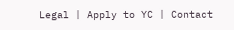Legal | Apply to YC | Contact